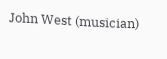John West (musician)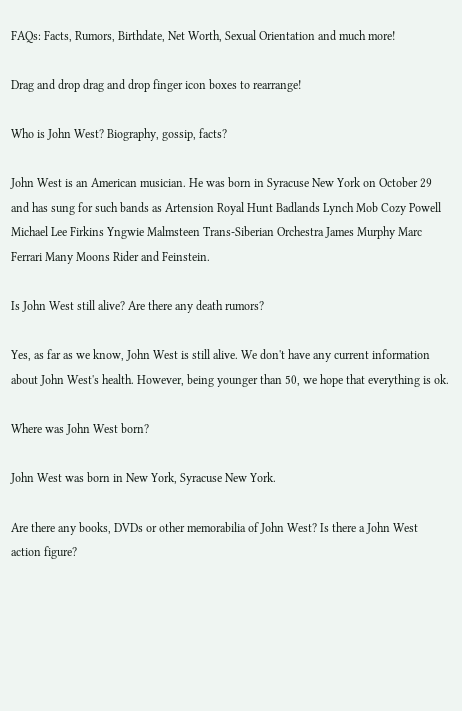FAQs: Facts, Rumors, Birthdate, Net Worth, Sexual Orientation and much more!

Drag and drop drag and drop finger icon boxes to rearrange!

Who is John West? Biography, gossip, facts?

John West is an American musician. He was born in Syracuse New York on October 29 and has sung for such bands as Artension Royal Hunt Badlands Lynch Mob Cozy Powell Michael Lee Firkins Yngwie Malmsteen Trans-Siberian Orchestra James Murphy Marc Ferrari Many Moons Rider and Feinstein.

Is John West still alive? Are there any death rumors?

Yes, as far as we know, John West is still alive. We don't have any current information about John West's health. However, being younger than 50, we hope that everything is ok.

Where was John West born?

John West was born in New York, Syracuse New York.

Are there any books, DVDs or other memorabilia of John West? Is there a John West action figure?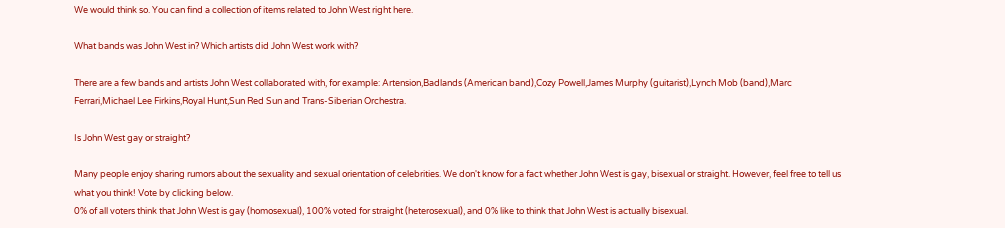We would think so. You can find a collection of items related to John West right here.

What bands was John West in? Which artists did John West work with?

There are a few bands and artists John West collaborated with, for example: Artension,Badlands (American band),Cozy Powell,James Murphy (guitarist),Lynch Mob (band),Marc Ferrari,Michael Lee Firkins,Royal Hunt,Sun Red Sun and Trans-Siberian Orchestra.

Is John West gay or straight?

Many people enjoy sharing rumors about the sexuality and sexual orientation of celebrities. We don't know for a fact whether John West is gay, bisexual or straight. However, feel free to tell us what you think! Vote by clicking below.
0% of all voters think that John West is gay (homosexual), 100% voted for straight (heterosexual), and 0% like to think that John West is actually bisexual.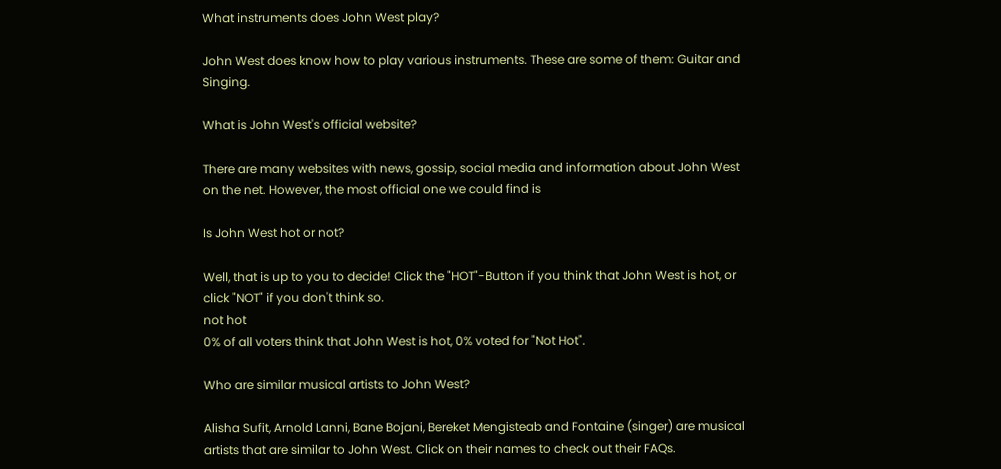What instruments does John West play?

John West does know how to play various instruments. These are some of them: Guitar and Singing.

What is John West's official website?

There are many websites with news, gossip, social media and information about John West on the net. However, the most official one we could find is

Is John West hot or not?

Well, that is up to you to decide! Click the "HOT"-Button if you think that John West is hot, or click "NOT" if you don't think so.
not hot
0% of all voters think that John West is hot, 0% voted for "Not Hot".

Who are similar musical artists to John West?

Alisha Sufit, Arnold Lanni, Bane Bojani, Bereket Mengisteab and Fontaine (singer) are musical artists that are similar to John West. Click on their names to check out their FAQs.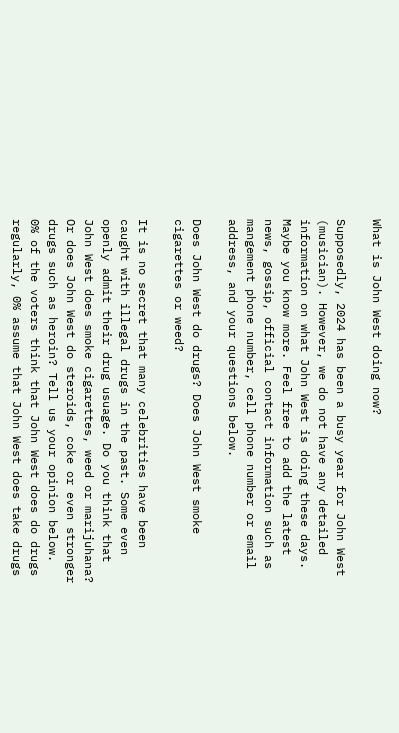What is John West doing now?

Supposedly, 2024 has been a busy year for John West (musician). However, we do not have any detailed information on what John West is doing these days. Maybe you know more. Feel free to add the latest news, gossip, official contact information such as mangement phone number, cell phone number or email address, and your questions below.

Does John West do drugs? Does John West smoke cigarettes or weed?

It is no secret that many celebrities have been caught with illegal drugs in the past. Some even openly admit their drug usuage. Do you think that John West does smoke cigarettes, weed or marijuhana? Or does John West do steroids, coke or even stronger drugs such as heroin? Tell us your opinion below.
0% of the voters think that John West does do drugs regularly, 0% assume that John West does take drugs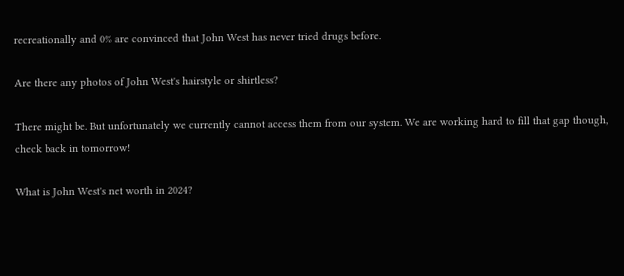recreationally and 0% are convinced that John West has never tried drugs before.

Are there any photos of John West's hairstyle or shirtless?

There might be. But unfortunately we currently cannot access them from our system. We are working hard to fill that gap though, check back in tomorrow!

What is John West's net worth in 2024?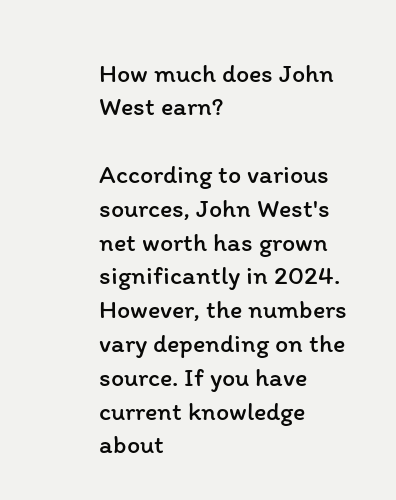How much does John West earn?

According to various sources, John West's net worth has grown significantly in 2024. However, the numbers vary depending on the source. If you have current knowledge about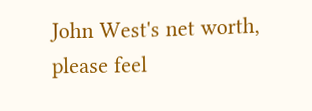John West's net worth, please feel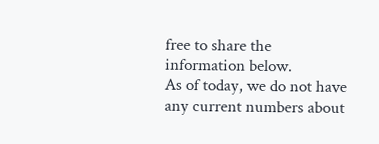free to share the information below.
As of today, we do not have any current numbers about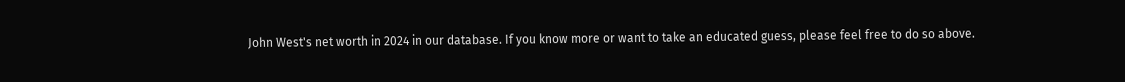John West's net worth in 2024 in our database. If you know more or want to take an educated guess, please feel free to do so above.